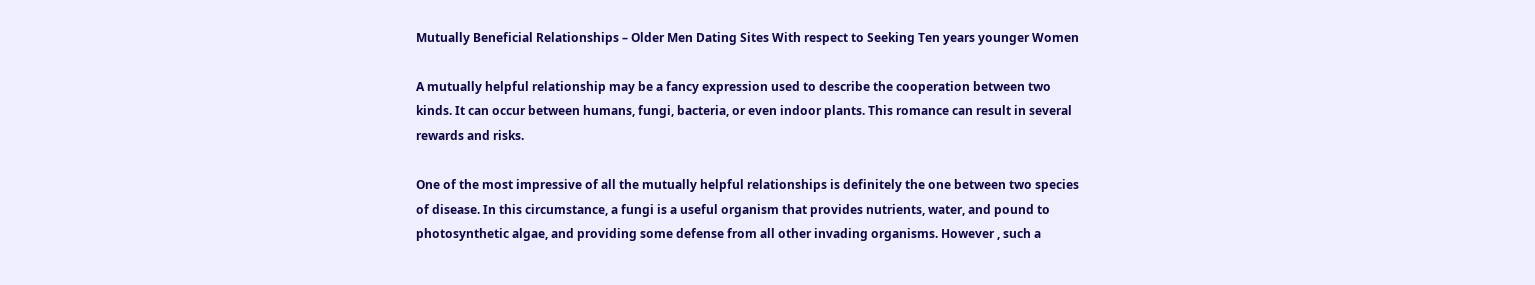Mutually Beneficial Relationships – Older Men Dating Sites With respect to Seeking Ten years younger Women

A mutually helpful relationship may be a fancy expression used to describe the cooperation between two kinds. It can occur between humans, fungi, bacteria, or even indoor plants. This romance can result in several rewards and risks.

One of the most impressive of all the mutually helpful relationships is definitely the one between two species of disease. In this circumstance, a fungi is a useful organism that provides nutrients, water, and pound to photosynthetic algae, and providing some defense from all other invading organisms. However , such a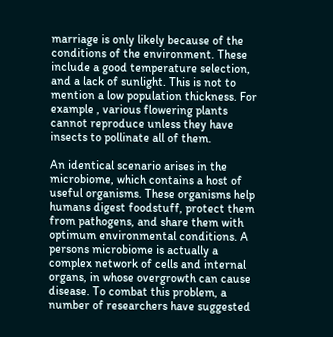marriage is only likely because of the conditions of the environment. These include a good temperature selection, and a lack of sunlight. This is not to mention a low population thickness. For example , various flowering plants cannot reproduce unless they have insects to pollinate all of them.

An identical scenario arises in the microbiome, which contains a host of useful organisms. These organisms help humans digest foodstuff, protect them from pathogens, and share them with optimum environmental conditions. A persons microbiome is actually a complex network of cells and internal organs, in whose overgrowth can cause disease. To combat this problem, a number of researchers have suggested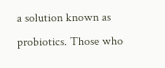a solution known as probiotics. Those who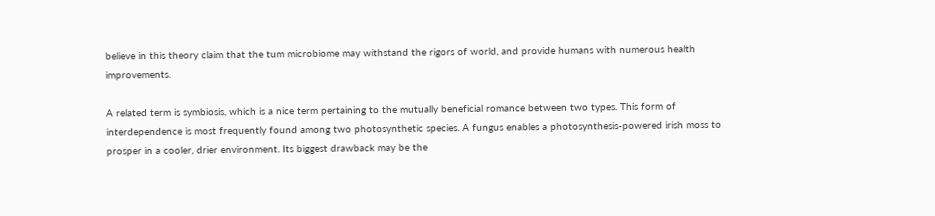believe in this theory claim that the tum microbiome may withstand the rigors of world, and provide humans with numerous health improvements.

A related term is symbiosis, which is a nice term pertaining to the mutually beneficial romance between two types. This form of interdependence is most frequently found among two photosynthetic species. A fungus enables a photosynthesis-powered irish moss to prosper in a cooler, drier environment. Its biggest drawback may be the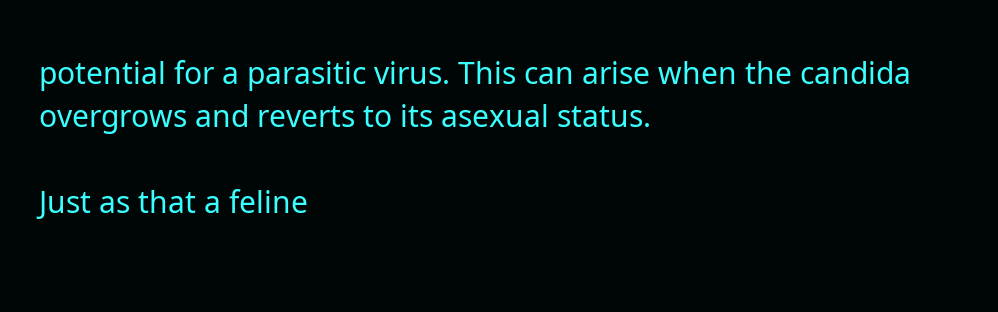potential for a parasitic virus. This can arise when the candida overgrows and reverts to its asexual status.

Just as that a feline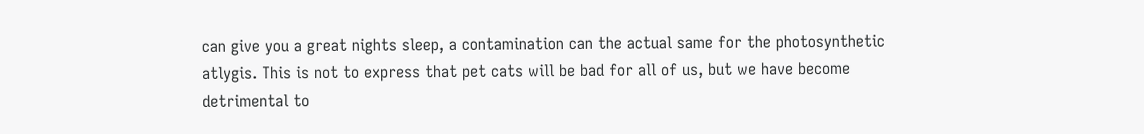can give you a great nights sleep, a contamination can the actual same for the photosynthetic atlygis. This is not to express that pet cats will be bad for all of us, but we have become detrimental to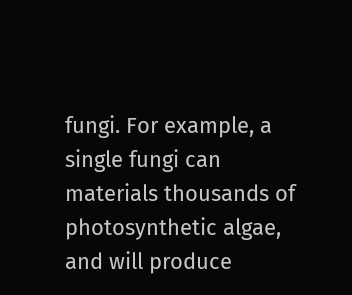fungi. For example, a single fungi can materials thousands of photosynthetic algae, and will produce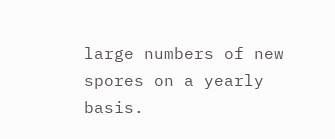large numbers of new spores on a yearly basis.